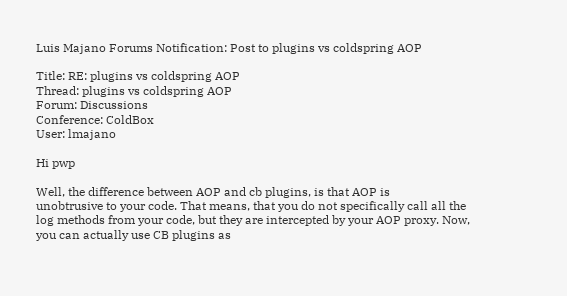Luis Majano Forums Notification: Post to plugins vs coldspring AOP

Title: RE: plugins vs coldspring AOP
Thread: plugins vs coldspring AOP
Forum: Discussions
Conference: ColdBox
User: lmajano

Hi pwp

Well, the difference between AOP and cb plugins, is that AOP is
unobtrusive to your code. That means, that you do not specifically call all the
log methods from your code, but they are intercepted by your AOP proxy. Now,
you can actually use CB plugins as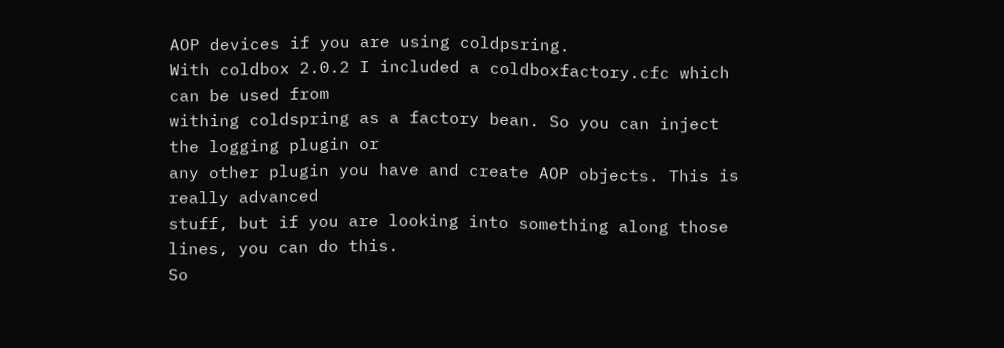AOP devices if you are using coldpsring.
With coldbox 2.0.2 I included a coldboxfactory.cfc which can be used from
withing coldspring as a factory bean. So you can inject the logging plugin or
any other plugin you have and create AOP objects. This is really advanced
stuff, but if you are looking into something along those lines, you can do this.
So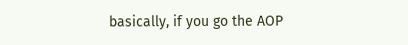basically, if you go the AOP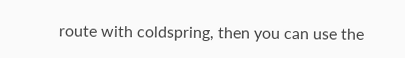route with coldspring, then you can use the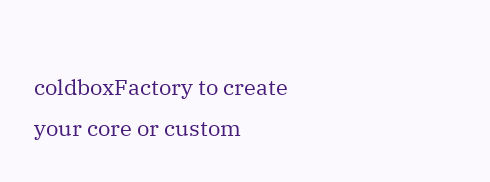coldboxFactory to create your core or custom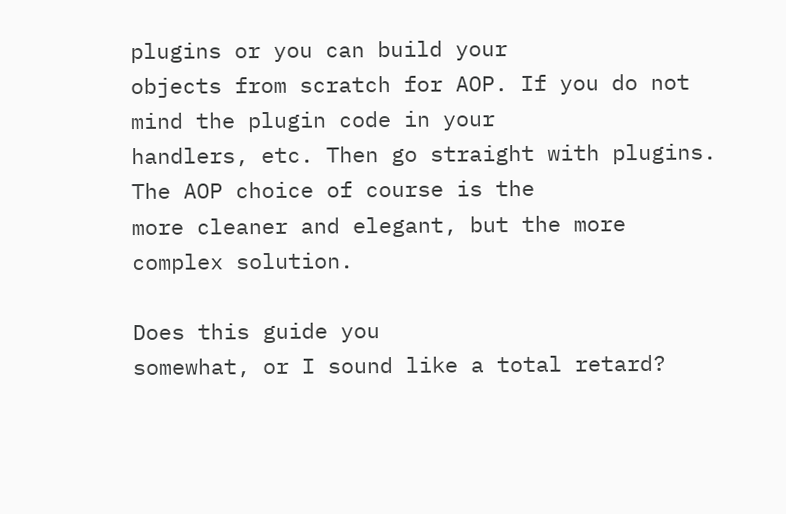plugins or you can build your
objects from scratch for AOP. If you do not mind the plugin code in your
handlers, etc. Then go straight with plugins. The AOP choice of course is the
more cleaner and elegant, but the more complex solution.

Does this guide you
somewhat, or I sound like a total retard?